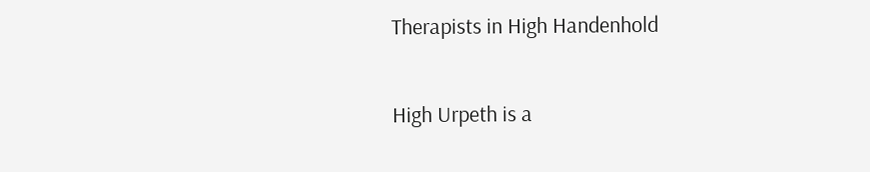Therapists in High Handenhold

High Urpeth is a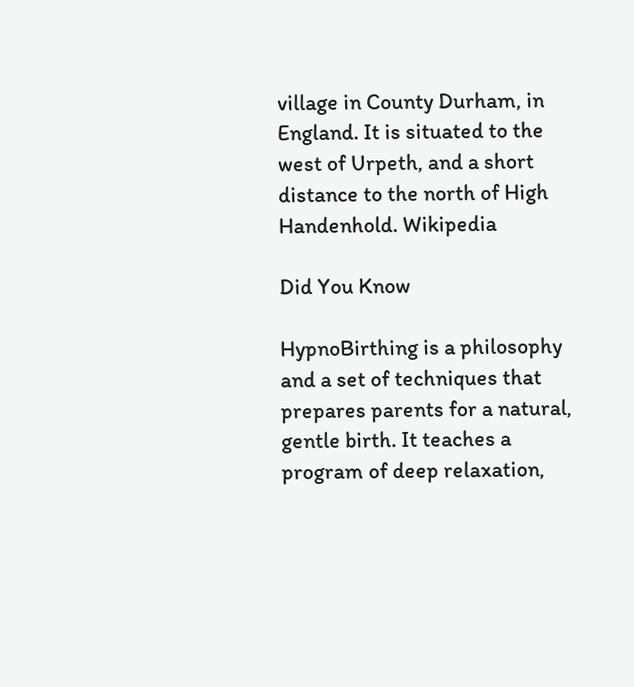village in County Durham, in England. It is situated to the west of Urpeth, and a short distance to the north of High Handenhold. Wikipedia

Did You Know

HypnoBirthing is a philosophy and a set of techniques that prepares parents for a natural, gentle birth. It teaches a program of deep relaxation,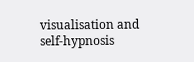visualisation and self-hypnosis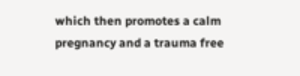which then promotes a calm pregnancy and a trauma free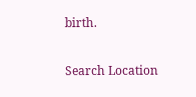birth.

Search Location